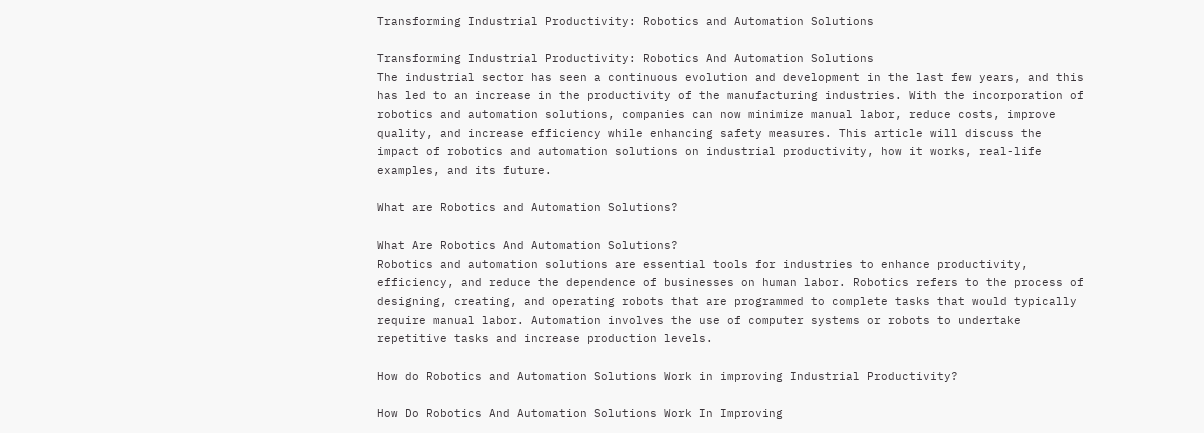Transforming Industrial Productivity: Robotics and Automation Solutions

Transforming Industrial Productivity: Robotics And Automation Solutions
The industrial sector has seen a continuous evolution and development in the last few years, and this has led to an increase in the productivity of the manufacturing industries. With the incorporation of robotics and automation solutions, companies can now minimize manual labor, reduce costs, improve quality, and increase efficiency while enhancing safety measures. This article will discuss the impact of robotics and automation solutions on industrial productivity, how it works, real-life examples, and its future.

What are Robotics and Automation Solutions?

What Are Robotics And Automation Solutions?
Robotics and automation solutions are essential tools for industries to enhance productivity, efficiency, and reduce the dependence of businesses on human labor. Robotics refers to the process of designing, creating, and operating robots that are programmed to complete tasks that would typically require manual labor. Automation involves the use of computer systems or robots to undertake repetitive tasks and increase production levels.

How do Robotics and Automation Solutions Work in improving Industrial Productivity?

How Do Robotics And Automation Solutions Work In Improving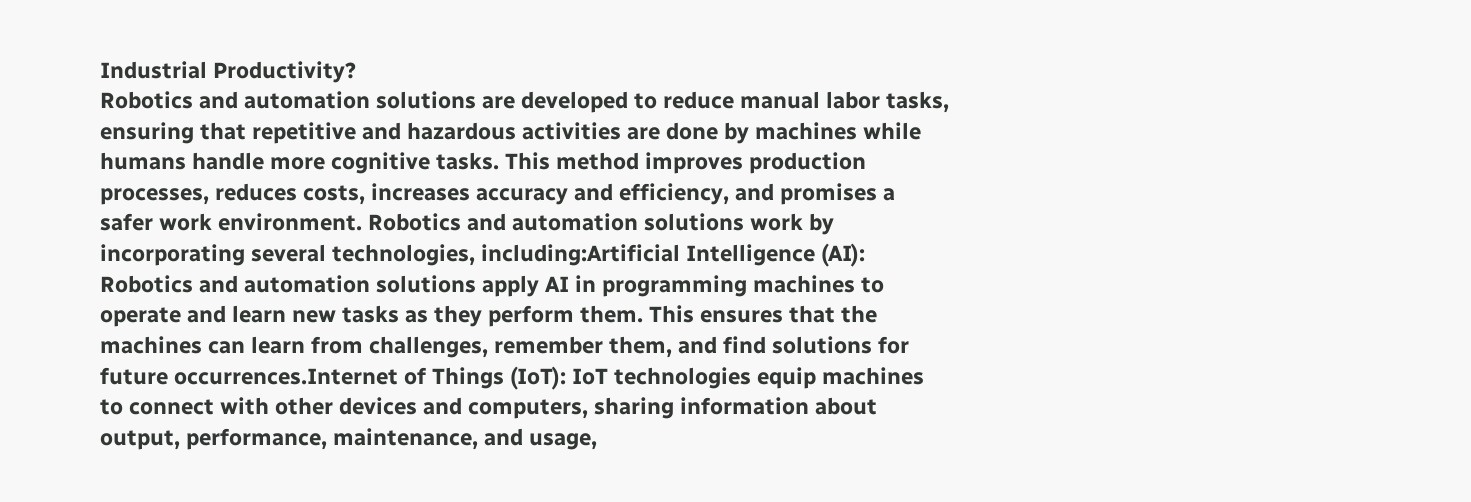Industrial Productivity?
Robotics and automation solutions are developed to reduce manual labor tasks, ensuring that repetitive and hazardous activities are done by machines while humans handle more cognitive tasks. This method improves production processes, reduces costs, increases accuracy and efficiency, and promises a safer work environment. Robotics and automation solutions work by incorporating several technologies, including:Artificial Intelligence (AI): Robotics and automation solutions apply AI in programming machines to operate and learn new tasks as they perform them. This ensures that the machines can learn from challenges, remember them, and find solutions for future occurrences.Internet of Things (IoT): IoT technologies equip machines to connect with other devices and computers, sharing information about output, performance, maintenance, and usage,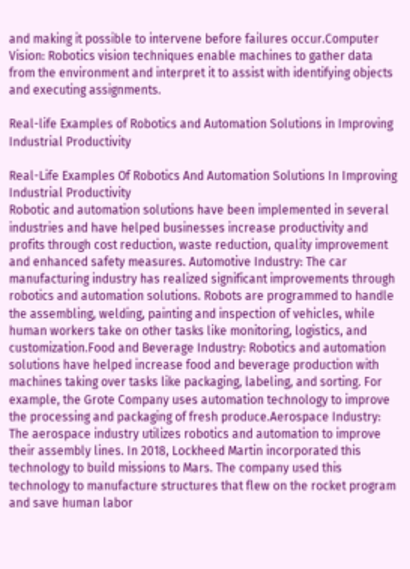and making it possible to intervene before failures occur.Computer Vision: Robotics vision techniques enable machines to gather data from the environment and interpret it to assist with identifying objects and executing assignments.

Real-life Examples of Robotics and Automation Solutions in Improving Industrial Productivity

Real-Life Examples Of Robotics And Automation Solutions In Improving Industrial Productivity
Robotic and automation solutions have been implemented in several industries and have helped businesses increase productivity and profits through cost reduction, waste reduction, quality improvement and enhanced safety measures. Automotive Industry: The car manufacturing industry has realized significant improvements through robotics and automation solutions. Robots are programmed to handle the assembling, welding, painting and inspection of vehicles, while human workers take on other tasks like monitoring, logistics, and customization.Food and Beverage Industry: Robotics and automation solutions have helped increase food and beverage production with machines taking over tasks like packaging, labeling, and sorting. For example, the Grote Company uses automation technology to improve the processing and packaging of fresh produce.Aerospace Industry: The aerospace industry utilizes robotics and automation to improve their assembly lines. In 2018, Lockheed Martin incorporated this technology to build missions to Mars. The company used this technology to manufacture structures that flew on the rocket program and save human labor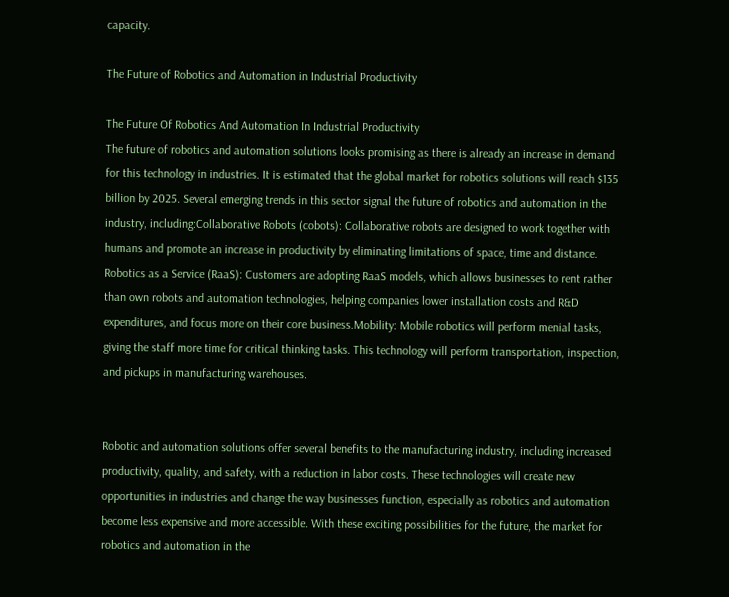capacity.

The Future of Robotics and Automation in Industrial Productivity

The Future Of Robotics And Automation In Industrial Productivity
The future of robotics and automation solutions looks promising as there is already an increase in demand for this technology in industries. It is estimated that the global market for robotics solutions will reach $135 billion by 2025. Several emerging trends in this sector signal the future of robotics and automation in the industry, including:Collaborative Robots (cobots): Collaborative robots are designed to work together with humans and promote an increase in productivity by eliminating limitations of space, time and distance. Robotics as a Service (RaaS): Customers are adopting RaaS models, which allows businesses to rent rather than own robots and automation technologies, helping companies lower installation costs and R&D expenditures, and focus more on their core business.Mobility: Mobile robotics will perform menial tasks, giving the staff more time for critical thinking tasks. This technology will perform transportation, inspection, and pickups in manufacturing warehouses.


Robotic and automation solutions offer several benefits to the manufacturing industry, including increased productivity, quality, and safety, with a reduction in labor costs. These technologies will create new opportunities in industries and change the way businesses function, especially as robotics and automation become less expensive and more accessible. With these exciting possibilities for the future, the market for robotics and automation in the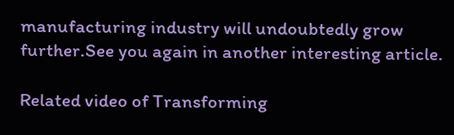manufacturing industry will undoubtedly grow further.See you again in another interesting article.

Related video of Transforming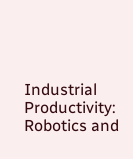Industrial Productivity: Robotics and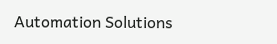Automation Solutions